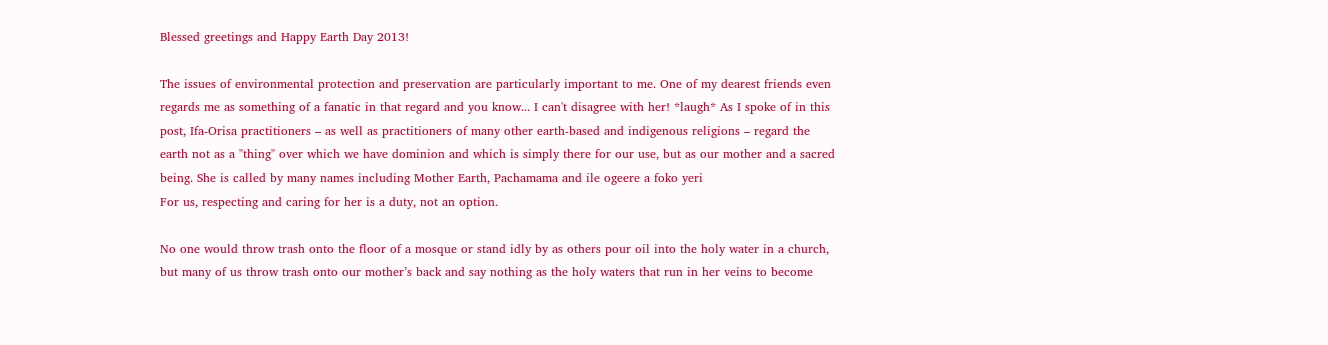Blessed greetings and Happy Earth Day 2013!

The issues of environmental protection and preservation are particularly important to me. One of my dearest friends even regards me as something of a fanatic in that regard and you know... I can't disagree with her! *laugh* As I spoke of in this post, Ifa-Orisa practitioners – as well as practitioners of many other earth-based and indigenous religions – regard the earth not as a "thing" over which we have dominion and which is simply there for our use, but as our mother and a sacred being. She is called by many names including Mother Earth, Pachamama and ile ogeere a foko yeri
For us, respecting and caring for her is a duty, not an option.

No one would throw trash onto the floor of a mosque or stand idly by as others pour oil into the holy water in a church, but many of us throw trash onto our mother’s back and say nothing as the holy waters that run in her veins to become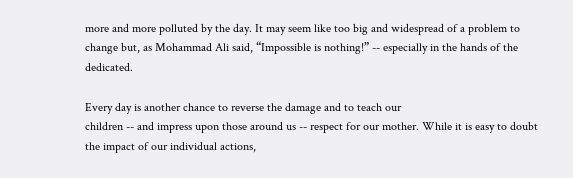more and more polluted by the day. It may seem like too big and widespread of a problem to change but, as Mohammad Ali said, “Impossible is nothing!” -- especially in the hands of the dedicated.

Every day is another chance to reverse the damage and to teach our
children -- and impress upon those around us -- respect for our mother. While it is easy to doubt the impact of our individual actions,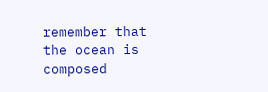remember that the ocean is composed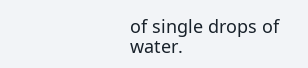of single drops of water.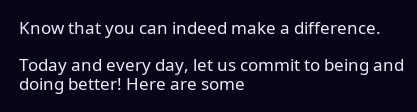Know that you can indeed make a difference.

Today and every day, let us commit to being and doing better! Here are some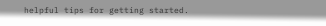helpful tips for getting started.